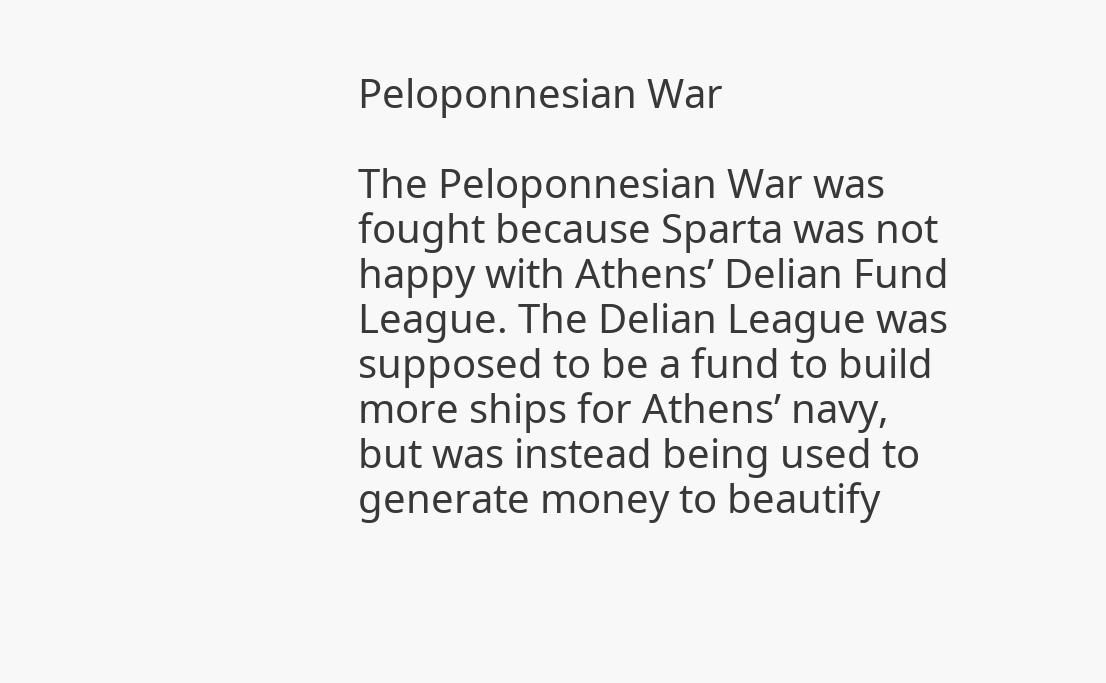Peloponnesian War

The Peloponnesian War was fought because Sparta was not happy with Athens’ Delian Fund League. The Delian League was supposed to be a fund to build more ships for Athens’ navy, but was instead being used to generate money to beautify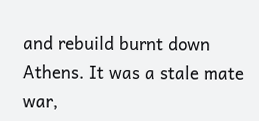and rebuild burnt down Athens. It was a stale mate war,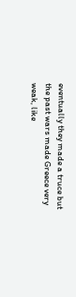eventually they made a truce but the past wars made Greece very weak, like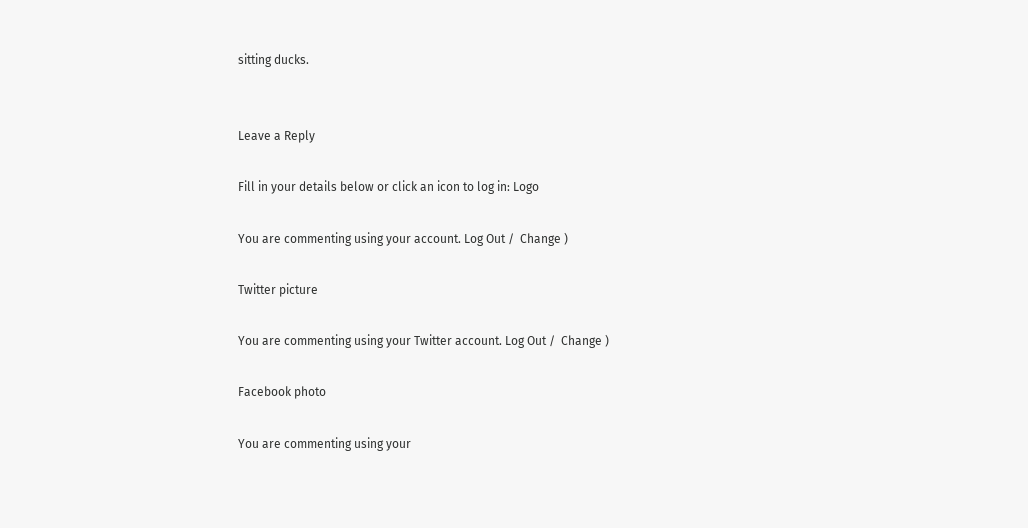sitting ducks.


Leave a Reply

Fill in your details below or click an icon to log in: Logo

You are commenting using your account. Log Out /  Change )

Twitter picture

You are commenting using your Twitter account. Log Out /  Change )

Facebook photo

You are commenting using your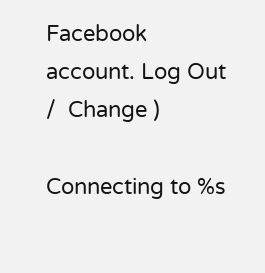Facebook account. Log Out /  Change )

Connecting to %s